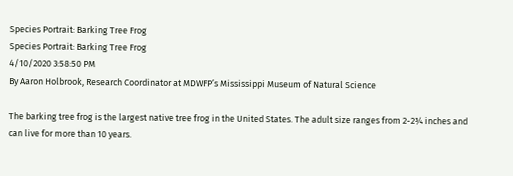Species Portrait: Barking Tree Frog
Species Portrait: Barking Tree Frog
4/10/2020 3:58:50 PM
By Aaron Holbrook, Research Coordinator at MDWFP’s Mississippi Museum of Natural Science

The barking tree frog is the largest native tree frog in the United States. The adult size ranges from 2-2¾ inches and can live for more than 10 years.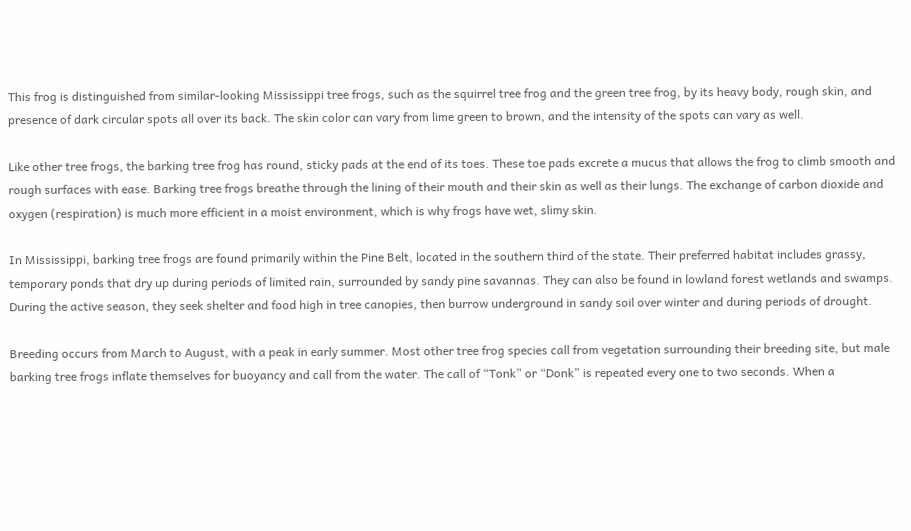This frog is distinguished from similar-looking Mississippi tree frogs, such as the squirrel tree frog and the green tree frog, by its heavy body, rough skin, and presence of dark circular spots all over its back. The skin color can vary from lime green to brown, and the intensity of the spots can vary as well.

Like other tree frogs, the barking tree frog has round, sticky pads at the end of its toes. These toe pads excrete a mucus that allows the frog to climb smooth and rough surfaces with ease. Barking tree frogs breathe through the lining of their mouth and their skin as well as their lungs. The exchange of carbon dioxide and oxygen (respiration) is much more efficient in a moist environment, which is why frogs have wet, slimy skin.

In Mississippi, barking tree frogs are found primarily within the Pine Belt, located in the southern third of the state. Their preferred habitat includes grassy, temporary ponds that dry up during periods of limited rain, surrounded by sandy pine savannas. They can also be found in lowland forest wetlands and swamps. During the active season, they seek shelter and food high in tree canopies, then burrow underground in sandy soil over winter and during periods of drought.

Breeding occurs from March to August, with a peak in early summer. Most other tree frog species call from vegetation surrounding their breeding site, but male barking tree frogs inflate themselves for buoyancy and call from the water. The call of “Tonk” or “Donk” is repeated every one to two seconds. When a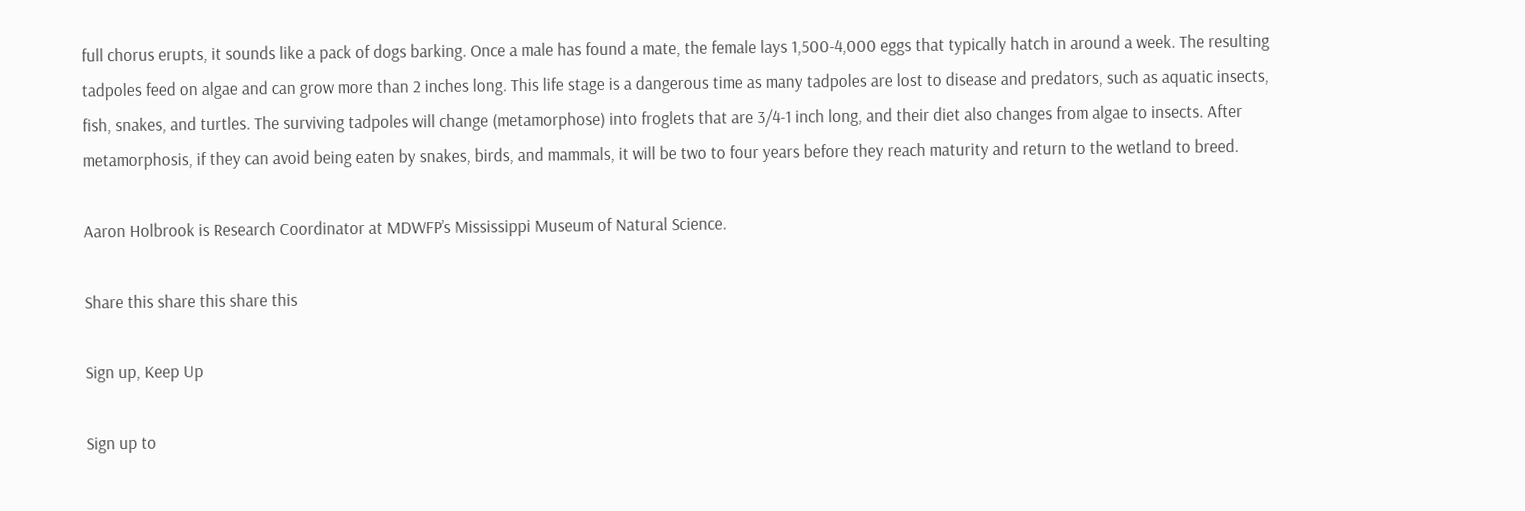full chorus erupts, it sounds like a pack of dogs barking. Once a male has found a mate, the female lays 1,500-4,000 eggs that typically hatch in around a week. The resulting tadpoles feed on algae and can grow more than 2 inches long. This life stage is a dangerous time as many tadpoles are lost to disease and predators, such as aquatic insects, fish, snakes, and turtles. The surviving tadpoles will change (metamorphose) into froglets that are 3/4-1 inch long, and their diet also changes from algae to insects. After metamorphosis, if they can avoid being eaten by snakes, birds, and mammals, it will be two to four years before they reach maturity and return to the wetland to breed.

Aaron Holbrook is Research Coordinator at MDWFP’s Mississippi Museum of Natural Science.

Share this share this share this

Sign up, Keep Up

Sign up to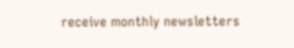receive monthly newsletters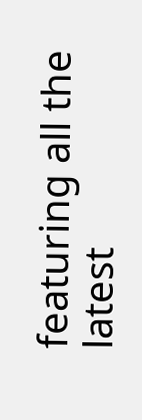featuring all the latest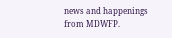news and happenings from MDWFP.